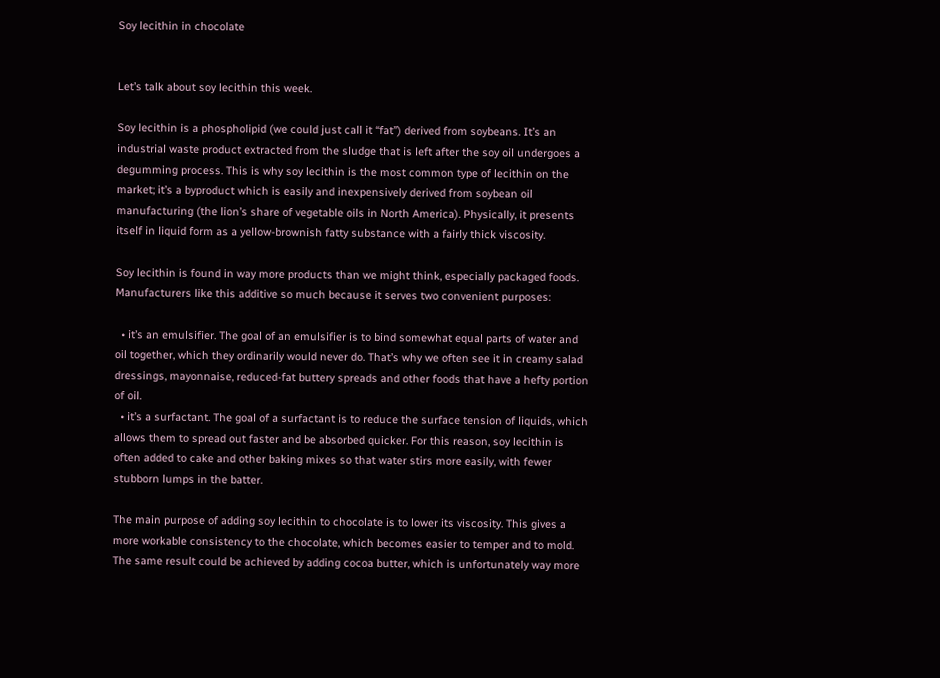Soy lecithin in chocolate


Let’s talk about soy lecithin this week.

Soy lecithin is a phospholipid (we could just call it “fat”) derived from soybeans. It’s an industrial waste product extracted from the sludge that is left after the soy oil undergoes a degumming process. This is why soy lecithin is the most common type of lecithin on the market; it’s a byproduct which is easily and inexpensively derived from soybean oil manufacturing (the lion’s share of vegetable oils in North America). Physically, it presents itself in liquid form as a yellow-brownish fatty substance with a fairly thick viscosity.

Soy lecithin is found in way more products than we might think, especially packaged foods. Manufacturers like this additive so much because it serves two convenient purposes:

  • it’s an emulsifier. The goal of an emulsifier is to bind somewhat equal parts of water and oil together, which they ordinarily would never do. That’s why we often see it in creamy salad dressings, mayonnaise, reduced-fat buttery spreads and other foods that have a hefty portion of oil.
  • it’s a surfactant. The goal of a surfactant is to reduce the surface tension of liquids, which allows them to spread out faster and be absorbed quicker. For this reason, soy lecithin is often added to cake and other baking mixes so that water stirs more easily, with fewer stubborn lumps in the batter.

The main purpose of adding soy lecithin to chocolate is to lower its viscosity. This gives a more workable consistency to the chocolate, which becomes easier to temper and to mold. The same result could be achieved by adding cocoa butter, which is unfortunately way more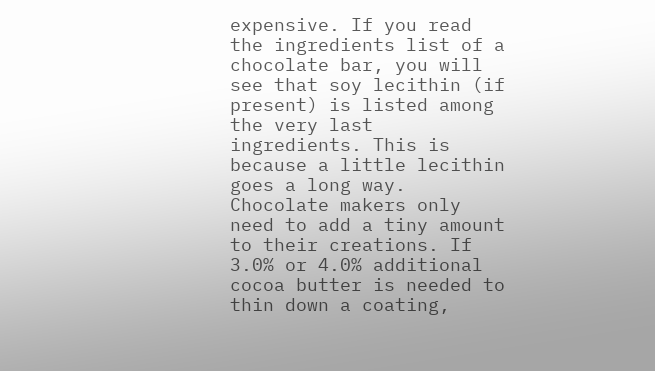expensive. If you read the ingredients list of a chocolate bar, you will see that soy lecithin (if present) is listed among the very last ingredients. This is because a little lecithin goes a long way. Chocolate makers only need to add a tiny amount to their creations. If 3.0% or 4.0% additional cocoa butter is needed to thin down a coating,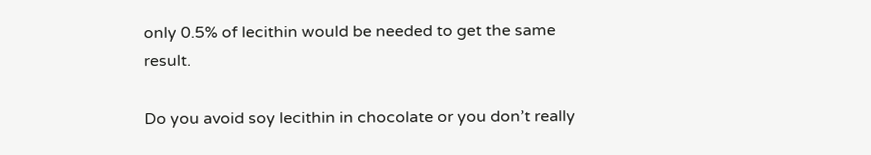only 0.5% of lecithin would be needed to get the same result.

Do you avoid soy lecithin in chocolate or you don’t really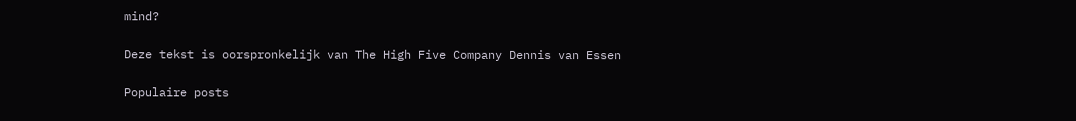mind?

Deze tekst is oorspronkelijk van The High Five Company Dennis van Essen

Populaire posts